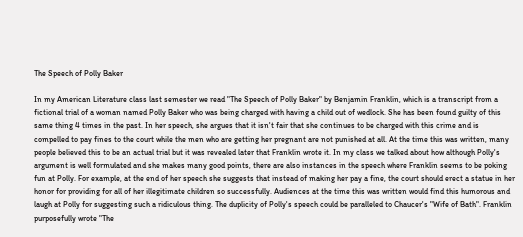The Speech of Polly Baker

In my American Literature class last semester we read "The Speech of Polly Baker" by Benjamin Franklin, which is a transcript from a fictional trial of a woman named Polly Baker who was being charged with having a child out of wedlock. She has been found guilty of this same thing 4 times in the past. In her speech, she argues that it isn't fair that she continues to be charged with this crime and is compelled to pay fines to the court while the men who are getting her pregnant are not punished at all. At the time this was written, many people believed this to be an actual trial but it was revealed later that Franklin wrote it. In my class we talked about how although Polly's argument is well formulated and she makes many good points, there are also instances in the speech where Franklin seems to be poking fun at Polly. For example, at the end of her speech she suggests that instead of making her pay a fine, the court should erect a statue in her honor for providing for all of her illegitimate children so successfully. Audiences at the time this was written would find this humorous and laugh at Polly for suggesting such a ridiculous thing. The duplicity of Polly's speech could be paralleled to Chaucer's "Wife of Bath". Franklin purposefully wrote "The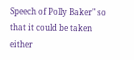Speech of Polly Baker" so that it could be taken either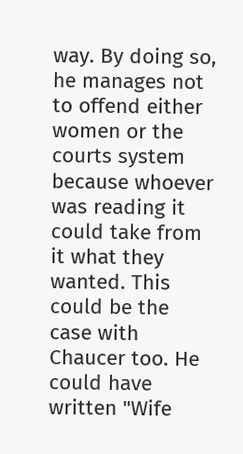way. By doing so, he manages not to offend either women or the courts system because whoever was reading it could take from it what they wanted. This could be the case with Chaucer too. He could have written "Wife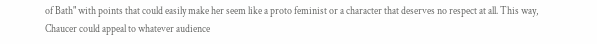of Bath" with points that could easily make her seem like a proto feminist or a character that deserves no respect at all. This way, Chaucer could appeal to whatever audience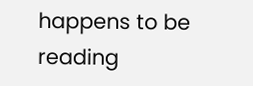happens to be reading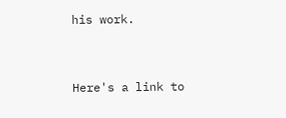his work.


Here's a link to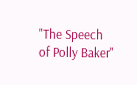"The Speech of Polly Baker"